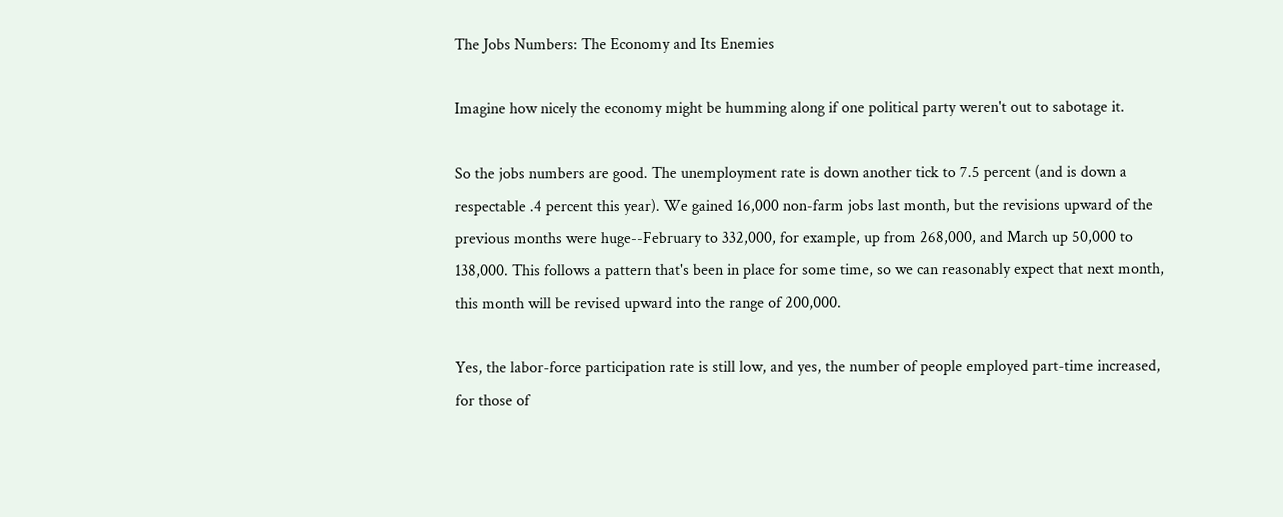The Jobs Numbers: The Economy and Its Enemies

Imagine how nicely the economy might be humming along if one political party weren't out to sabotage it.

So the jobs numbers are good. The unemployment rate is down another tick to 7.5 percent (and is down a respectable .4 percent this year). We gained 16,000 non-farm jobs last month, but the revisions upward of the previous months were huge--February to 332,000, for example, up from 268,000, and March up 50,000 to 138,000. This follows a pattern that's been in place for some time, so we can reasonably expect that next month, this month will be revised upward into the range of 200,000.

Yes, the labor-force participation rate is still low, and yes, the number of people employed part-time increased, for those of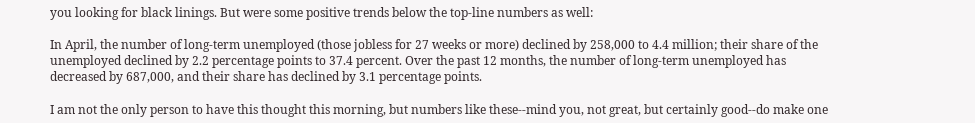you looking for black linings. But were some positive trends below the top-line numbers as well:

In April, the number of long-term unemployed (those jobless for 27 weeks or more) declined by 258,000 to 4.4 million; their share of the unemployed declined by 2.2 percentage points to 37.4 percent. Over the past 12 months, the number of long-term unemployed has decreased by 687,000, and their share has declined by 3.1 percentage points.

I am not the only person to have this thought this morning, but numbers like these--mind you, not great, but certainly good--do make one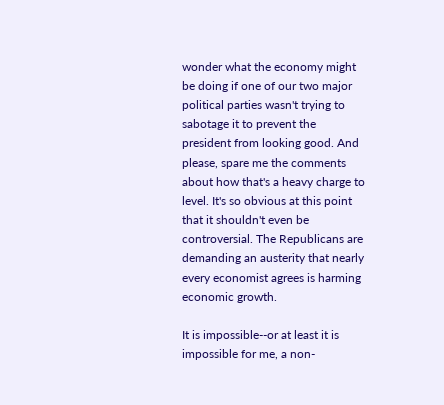wonder what the economy might be doing if one of our two major political parties wasn't trying to sabotage it to prevent the president from looking good. And please, spare me the comments about how that's a heavy charge to level. It's so obvious at this point that it shouldn't even be controversial. The Republicans are demanding an austerity that nearly every economist agrees is harming economic growth.

It is impossible--or at least it is impossible for me, a non-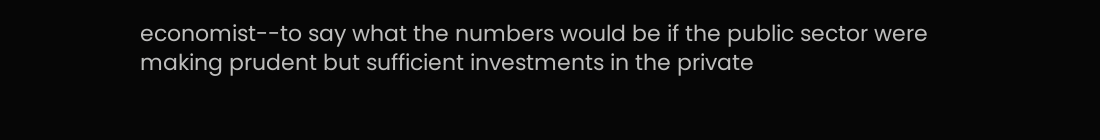economist--to say what the numbers would be if the public sector were making prudent but sufficient investments in the private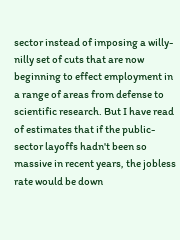sector instead of imposing a willy-nilly set of cuts that are now beginning to effect employment in a range of areas from defense to scientific research. But I have read of estimates that if the public-sector layoffs hadn't been so massive in recent years, the jobless rate would be down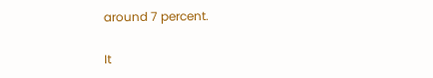around 7 percent.

It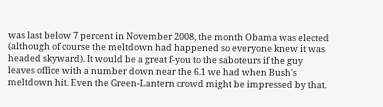was last below 7 percent in November 2008, the month Obama was elected (although of course the meltdown had happened so everyone knew it was headed skyward). It would be a great f-you to the saboteurs if the guy leaves office with a number down near the 6.1 we had when Bush's meltdown hit. Even the Green-Lantern crowd might be impressed by that.